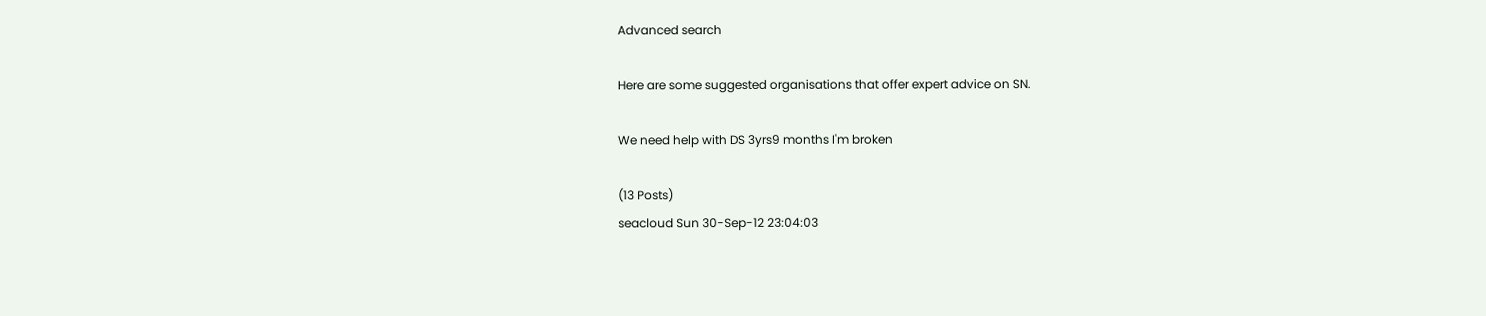Advanced search

Here are some suggested organisations that offer expert advice on SN.

We need help with DS 3yrs9 months I'm broken

(13 Posts)
seacloud Sun 30-Sep-12 23:04:03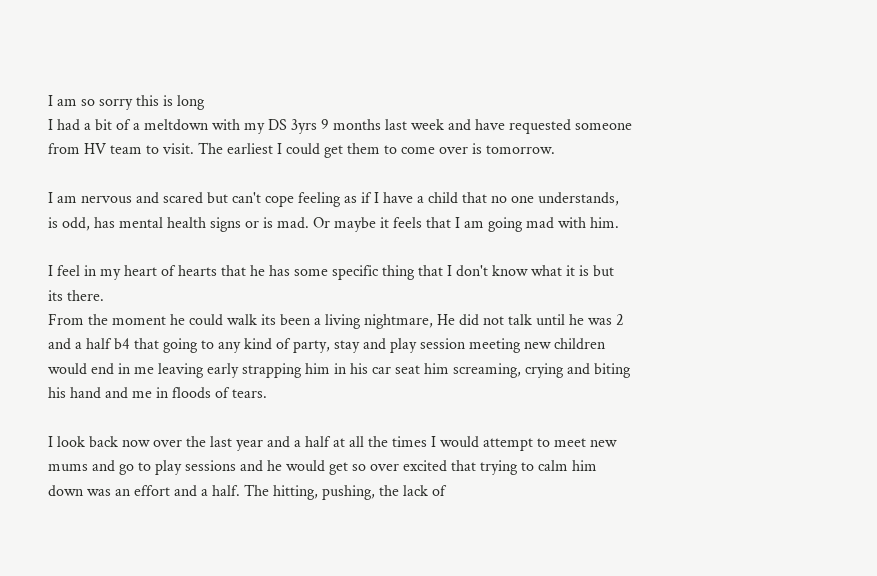I am so sorry this is long
I had a bit of a meltdown with my DS 3yrs 9 months last week and have requested someone from HV team to visit. The earliest I could get them to come over is tomorrow.

I am nervous and scared but can't cope feeling as if I have a child that no one understands, is odd, has mental health signs or is mad. Or maybe it feels that I am going mad with him.

I feel in my heart of hearts that he has some specific thing that I don't know what it is but its there.
From the moment he could walk its been a living nightmare, He did not talk until he was 2 and a half b4 that going to any kind of party, stay and play session meeting new children would end in me leaving early strapping him in his car seat him screaming, crying and biting his hand and me in floods of tears.

I look back now over the last year and a half at all the times I would attempt to meet new mums and go to play sessions and he would get so over excited that trying to calm him down was an effort and a half. The hitting, pushing, the lack of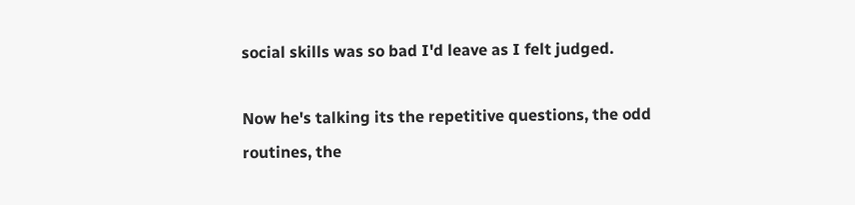social skills was so bad I'd leave as I felt judged.

Now he's talking its the repetitive questions, the odd routines, the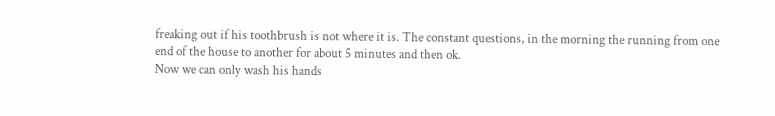freaking out if his toothbrush is not where it is. The constant questions, in the morning the running from one end of the house to another for about 5 minutes and then ok.
Now we can only wash his hands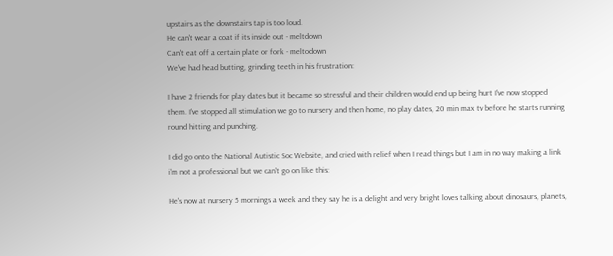upstairs as the downstairs tap is too loud.
He can't wear a coat if its inside out - meltdown
Can't eat off a certain plate or fork - meltodown
We've had head butting, grinding teeth in his frustration:

I have 2 friends for play dates but it became so stressful and their children would end up being hurt I've now stopped them. I've stopped all stimulation we go to nursery and then home, no play dates, 20 min max tv before he starts running round hitting and punching.

I did go onto the National Autistic Soc Website, and cried with relief when I read things but I am in no way making a link i'm not a professional but we can't go on like this:

He's now at nursery 5 mornings a week and they say he is a delight and very bright loves talking about dinosaurs, planets,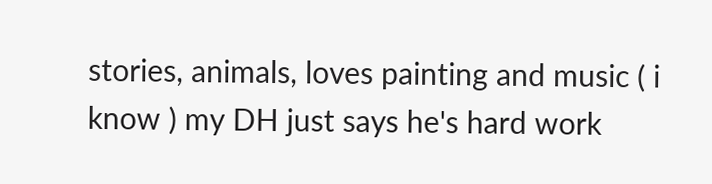stories, animals, loves painting and music ( i know ) my DH just says he's hard work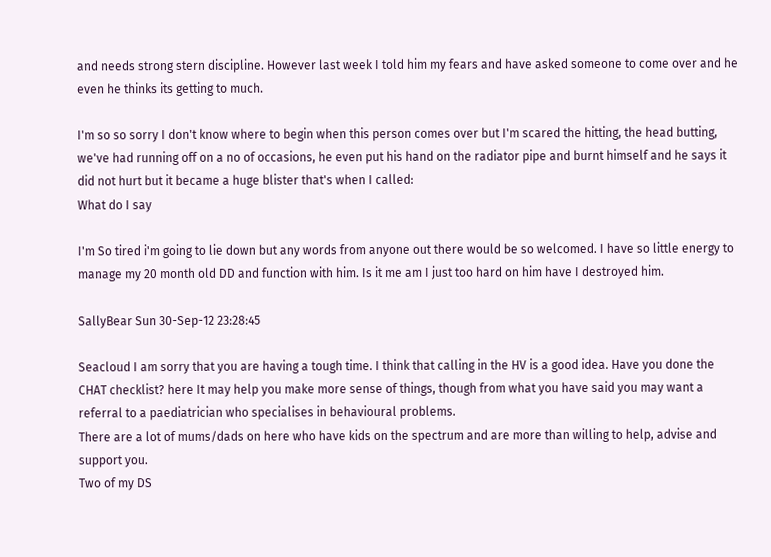and needs strong stern discipline. However last week I told him my fears and have asked someone to come over and he even he thinks its getting to much.

I'm so so sorry I don't know where to begin when this person comes over but I'm scared the hitting, the head butting, we've had running off on a no of occasions, he even put his hand on the radiator pipe and burnt himself and he says it did not hurt but it became a huge blister that's when I called:
What do I say

I'm So tired i'm going to lie down but any words from anyone out there would be so welcomed. I have so little energy to manage my 20 month old DD and function with him. Is it me am I just too hard on him have I destroyed him.

SallyBear Sun 30-Sep-12 23:28:45

Seacloud I am sorry that you are having a tough time. I think that calling in the HV is a good idea. Have you done the CHAT checklist? here It may help you make more sense of things, though from what you have said you may want a referral to a paediatrician who specialises in behavioural problems.
There are a lot of mums/dads on here who have kids on the spectrum and are more than willing to help, advise and support you.
Two of my DS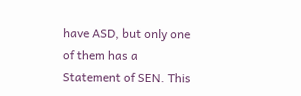have ASD, but only one of them has a Statement of SEN. This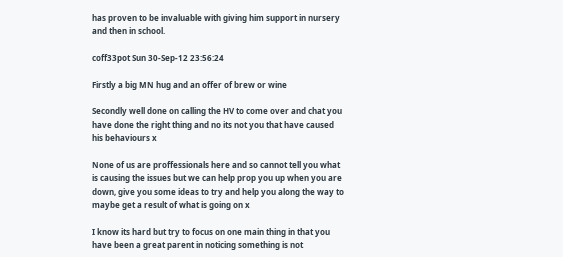has proven to be invaluable with giving him support in nursery and then in school.

coff33pot Sun 30-Sep-12 23:56:24

Firstly a big MN hug and an offer of brew or wine

Secondly well done on calling the HV to come over and chat you have done the right thing and no its not you that have caused his behaviours x

None of us are proffessionals here and so cannot tell you what is causing the issues but we can help prop you up when you are down, give you some ideas to try and help you along the way to maybe get a result of what is going on x

I know its hard but try to focus on one main thing in that you have been a great parent in noticing something is not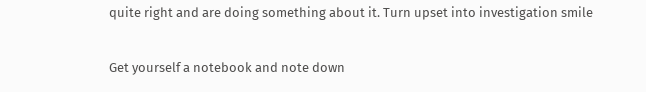quite right and are doing something about it. Turn upset into investigation smile

Get yourself a notebook and note down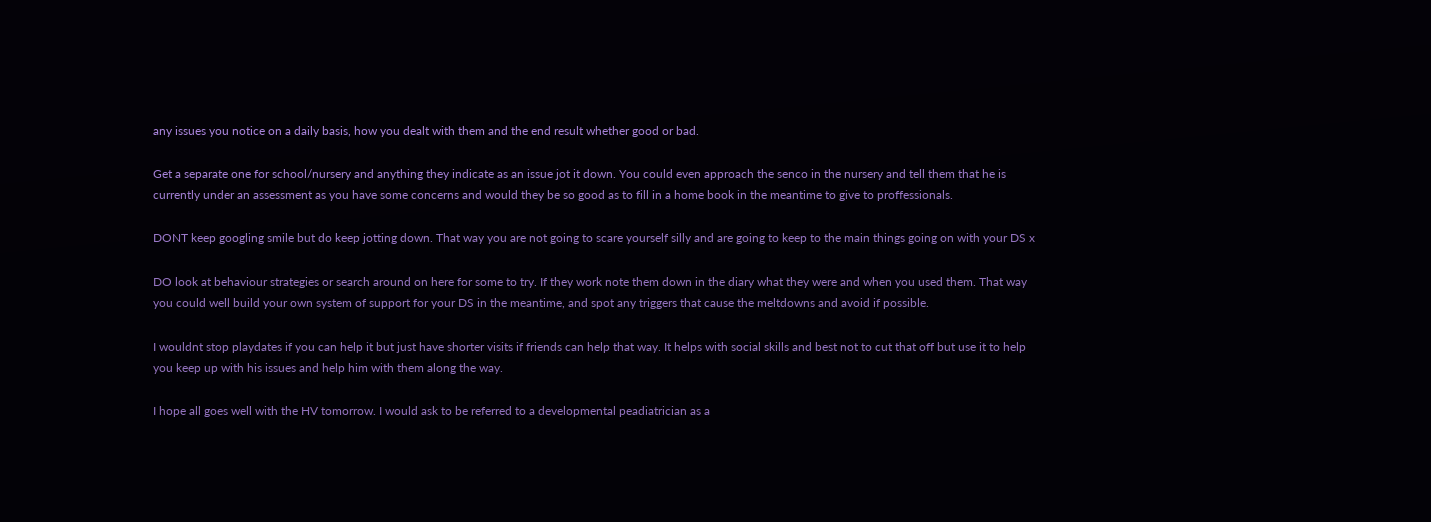any issues you notice on a daily basis, how you dealt with them and the end result whether good or bad.

Get a separate one for school/nursery and anything they indicate as an issue jot it down. You could even approach the senco in the nursery and tell them that he is currently under an assessment as you have some concerns and would they be so good as to fill in a home book in the meantime to give to proffessionals.

DONT keep googling smile but do keep jotting down. That way you are not going to scare yourself silly and are going to keep to the main things going on with your DS x

DO look at behaviour strategies or search around on here for some to try. If they work note them down in the diary what they were and when you used them. That way you could well build your own system of support for your DS in the meantime, and spot any triggers that cause the meltdowns and avoid if possible.

I wouldnt stop playdates if you can help it but just have shorter visits if friends can help that way. It helps with social skills and best not to cut that off but use it to help you keep up with his issues and help him with them along the way.

I hope all goes well with the HV tomorrow. I would ask to be referred to a developmental peadiatrician as a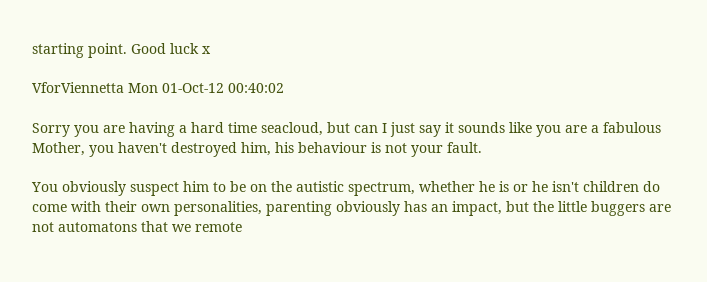starting point. Good luck x

VforViennetta Mon 01-Oct-12 00:40:02

Sorry you are having a hard time seacloud, but can I just say it sounds like you are a fabulous Mother, you haven't destroyed him, his behaviour is not your fault.

You obviously suspect him to be on the autistic spectrum, whether he is or he isn't children do come with their own personalities, parenting obviously has an impact, but the little buggers are not automatons that we remote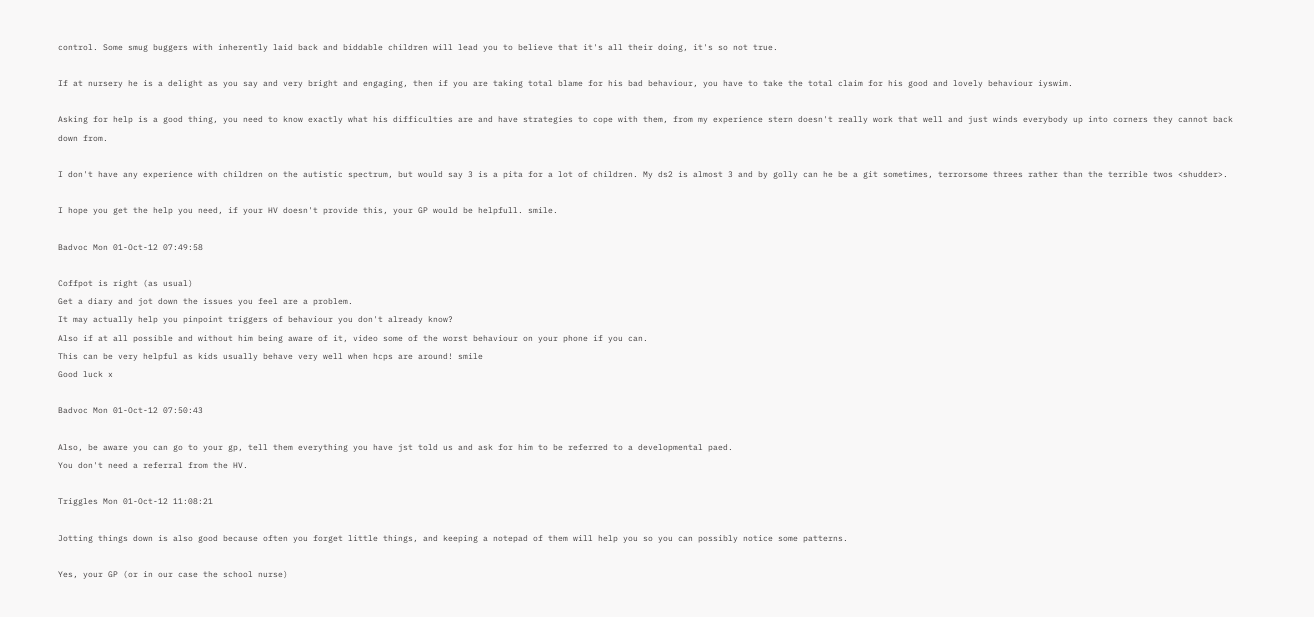control. Some smug buggers with inherently laid back and biddable children will lead you to believe that it's all their doing, it's so not true.

If at nursery he is a delight as you say and very bright and engaging, then if you are taking total blame for his bad behaviour, you have to take the total claim for his good and lovely behaviour iyswim.

Asking for help is a good thing, you need to know exactly what his difficulties are and have strategies to cope with them, from my experience stern doesn't really work that well and just winds everybody up into corners they cannot back down from.

I don't have any experience with children on the autistic spectrum, but would say 3 is a pita for a lot of children. My ds2 is almost 3 and by golly can he be a git sometimes, terrorsome threes rather than the terrible twos <shudder>.

I hope you get the help you need, if your HV doesn't provide this, your GP would be helpfull. smile.

Badvoc Mon 01-Oct-12 07:49:58

Coffpot is right (as usual)
Get a diary and jot down the issues you feel are a problem.
It may actually help you pinpoint triggers of behaviour you don't already know?
Also if at all possible and without him being aware of it, video some of the worst behaviour on your phone if you can.
This can be very helpful as kids usually behave very well when hcps are around! smile
Good luck x

Badvoc Mon 01-Oct-12 07:50:43

Also, be aware you can go to your gp, tell them everything you have jst told us and ask for him to be referred to a developmental paed.
You don't need a referral from the HV.

Triggles Mon 01-Oct-12 11:08:21

Jotting things down is also good because often you forget little things, and keeping a notepad of them will help you so you can possibly notice some patterns.

Yes, your GP (or in our case the school nurse)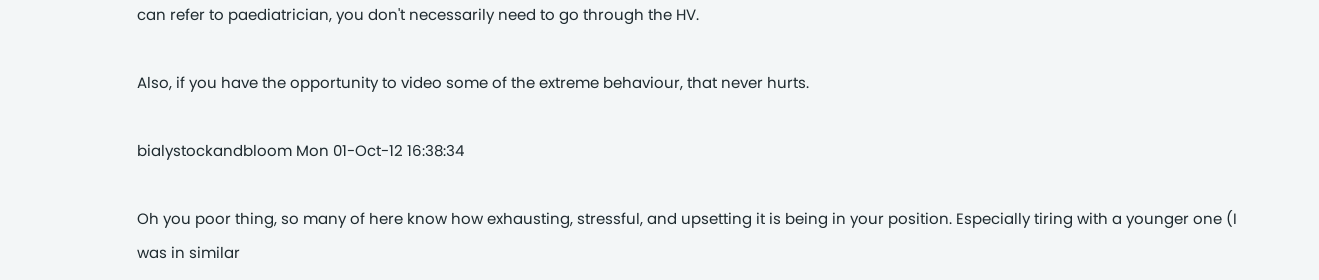can refer to paediatrician, you don't necessarily need to go through the HV.

Also, if you have the opportunity to video some of the extreme behaviour, that never hurts.

bialystockandbloom Mon 01-Oct-12 16:38:34

Oh you poor thing, so many of here know how exhausting, stressful, and upsetting it is being in your position. Especially tiring with a younger one (I was in similar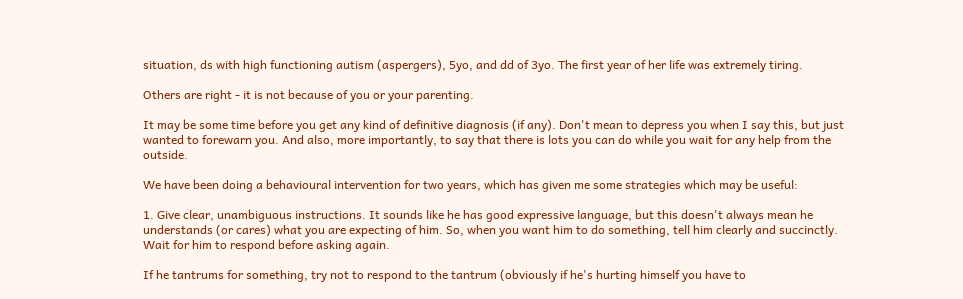situation, ds with high functioning autism (aspergers), 5yo, and dd of 3yo. The first year of her life was extremely tiring.

Others are right - it is not because of you or your parenting.

It may be some time before you get any kind of definitive diagnosis (if any). Don't mean to depress you when I say this, but just wanted to forewarn you. And also, more importantly, to say that there is lots you can do while you wait for any help from the outside.

We have been doing a behavioural intervention for two years, which has given me some strategies which may be useful:

1. Give clear, unambiguous instructions. It sounds like he has good expressive language, but this doesn't always mean he understands (or cares) what you are expecting of him. So, when you want him to do something, tell him clearly and succinctly. Wait for him to respond before asking again.

If he tantrums for something, try not to respond to the tantrum (obviously if he's hurting himself you have to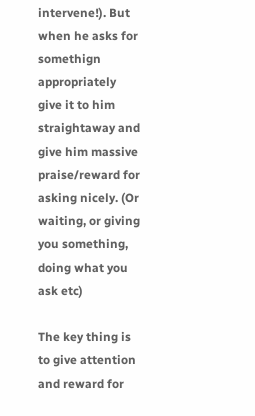intervene!). But when he asks for somethign appropriately give it to him straightaway and give him massive praise/reward for asking nicely. (Or waiting, or giving you something, doing what you ask etc)

The key thing is to give attention and reward for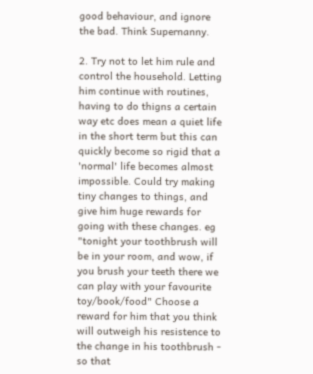good behaviour, and ignore the bad. Think Supernanny.

2. Try not to let him rule and control the household. Letting him continue with routines, having to do thigns a certain way etc does mean a quiet life in the short term but this can quickly become so rigid that a 'normal' life becomes almost impossible. Could try making tiny changes to things, and give him huge rewards for going with these changes. eg "tonight your toothbrush will be in your room, and wow, if you brush your teeth there we can play with your favourite toy/book/food" Choose a reward for him that you think will outweigh his resistence to the change in his toothbrush - so that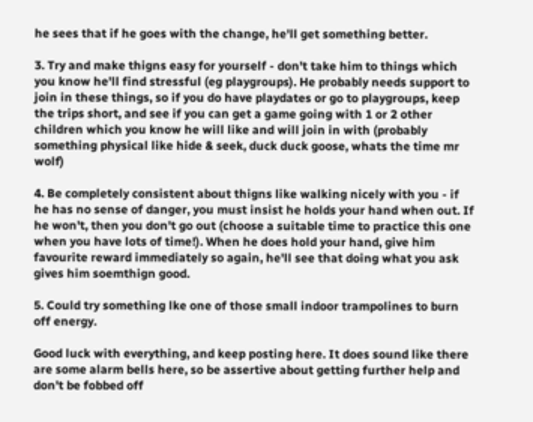he sees that if he goes with the change, he'll get something better.

3. Try and make thigns easy for yourself - don't take him to things which you know he'll find stressful (eg playgroups). He probably needs support to join in these things, so if you do have playdates or go to playgroups, keep the trips short, and see if you can get a game going with 1 or 2 other children which you know he will like and will join in with (probably something physical like hide & seek, duck duck goose, whats the time mr wolf)

4. Be completely consistent about thigns like walking nicely with you - if he has no sense of danger, you must insist he holds your hand when out. If he won't, then you don't go out (choose a suitable time to practice this one when you have lots of time!). When he does hold your hand, give him favourite reward immediately so again, he'll see that doing what you ask gives him soemthign good.

5. Could try something lke one of those small indoor trampolines to burn off energy.

Good luck with everything, and keep posting here. It does sound like there are some alarm bells here, so be assertive about getting further help and don't be fobbed off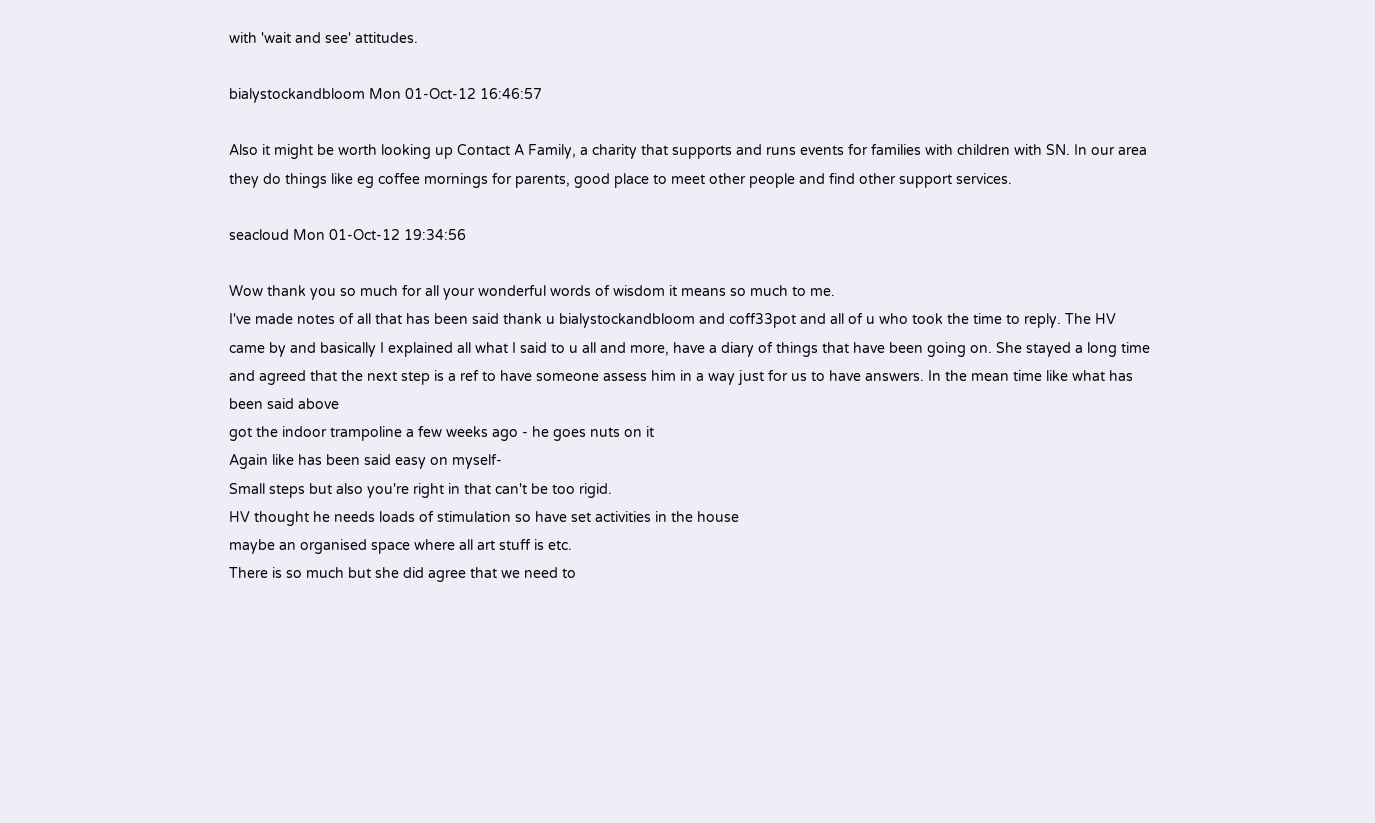with 'wait and see' attitudes.

bialystockandbloom Mon 01-Oct-12 16:46:57

Also it might be worth looking up Contact A Family, a charity that supports and runs events for families with children with SN. In our area they do things like eg coffee mornings for parents, good place to meet other people and find other support services.

seacloud Mon 01-Oct-12 19:34:56

Wow thank you so much for all your wonderful words of wisdom it means so much to me.
I've made notes of all that has been said thank u bialystockandbloom and coff33pot and all of u who took the time to reply. The HV came by and basically I explained all what I said to u all and more, have a diary of things that have been going on. She stayed a long time and agreed that the next step is a ref to have someone assess him in a way just for us to have answers. In the mean time like what has been said above
got the indoor trampoline a few weeks ago - he goes nuts on it
Again like has been said easy on myself-
Small steps but also you're right in that can't be too rigid.
HV thought he needs loads of stimulation so have set activities in the house
maybe an organised space where all art stuff is etc.
There is so much but she did agree that we need to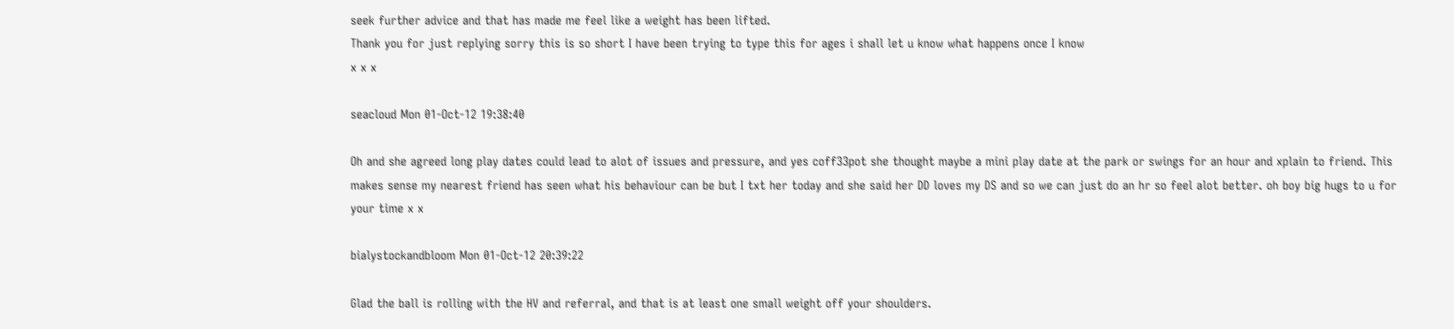seek further advice and that has made me feel like a weight has been lifted.
Thank you for just replying sorry this is so short I have been trying to type this for ages i shall let u know what happens once I know
x x x

seacloud Mon 01-Oct-12 19:38:40

Oh and she agreed long play dates could lead to alot of issues and pressure, and yes coff33pot she thought maybe a mini play date at the park or swings for an hour and xplain to friend. This makes sense my nearest friend has seen what his behaviour can be but I txt her today and she said her DD loves my DS and so we can just do an hr so feel alot better. oh boy big hugs to u for your time x x

bialystockandbloom Mon 01-Oct-12 20:39:22

Glad the ball is rolling with the HV and referral, and that is at least one small weight off your shoulders.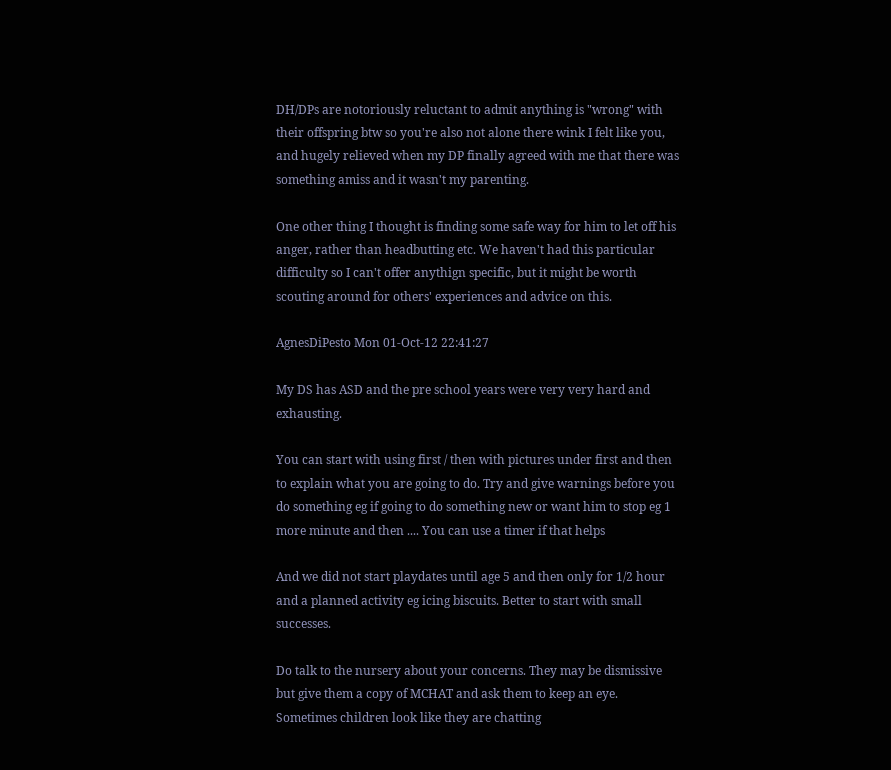DH/DPs are notoriously reluctant to admit anything is "wrong" with their offspring btw so you're also not alone there wink I felt like you, and hugely relieved when my DP finally agreed with me that there was something amiss and it wasn't my parenting.

One other thing I thought is finding some safe way for him to let off his anger, rather than headbutting etc. We haven't had this particular difficulty so I can't offer anythign specific, but it might be worth scouting around for others' experiences and advice on this.

AgnesDiPesto Mon 01-Oct-12 22:41:27

My DS has ASD and the pre school years were very very hard and exhausting.

You can start with using first / then with pictures under first and then to explain what you are going to do. Try and give warnings before you do something eg if going to do something new or want him to stop eg 1 more minute and then .... You can use a timer if that helps

And we did not start playdates until age 5 and then only for 1/2 hour and a planned activity eg icing biscuits. Better to start with small successes.

Do talk to the nursery about your concerns. They may be dismissive but give them a copy of MCHAT and ask them to keep an eye. Sometimes children look like they are chatting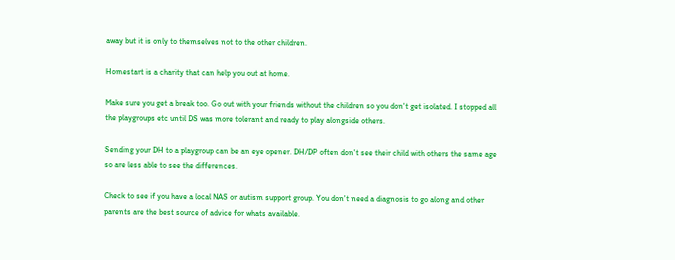away but it is only to themselves not to the other children.

Homestart is a charity that can help you out at home.

Make sure you get a break too. Go out with your friends without the children so you don't get isolated. I stopped all the playgroups etc until DS was more tolerant and ready to play alongside others.

Sending your DH to a playgroup can be an eye opener. DH/DP often don't see their child with others the same age so are less able to see the differences.

Check to see if you have a local NAS or autism support group. You don't need a diagnosis to go along and other parents are the best source of advice for whats available.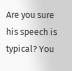Are you sure his speech is typical? You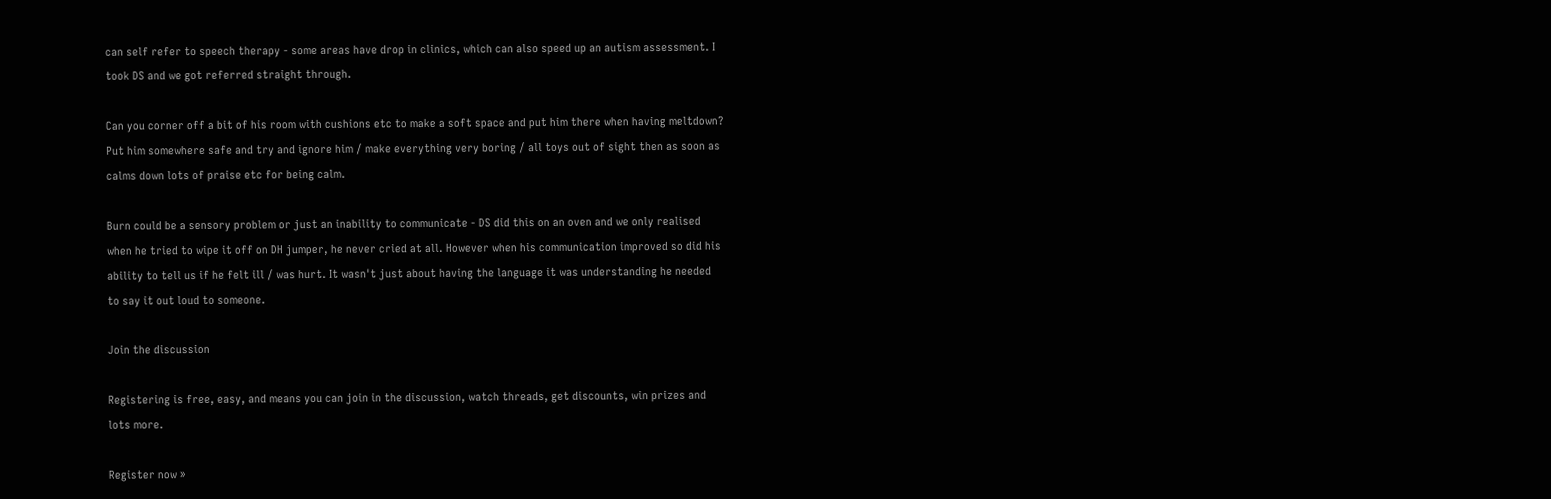can self refer to speech therapy - some areas have drop in clinics, which can also speed up an autism assessment. I took DS and we got referred straight through.

Can you corner off a bit of his room with cushions etc to make a soft space and put him there when having meltdown? Put him somewhere safe and try and ignore him / make everything very boring / all toys out of sight then as soon as calms down lots of praise etc for being calm.

Burn could be a sensory problem or just an inability to communicate - DS did this on an oven and we only realised when he tried to wipe it off on DH jumper, he never cried at all. However when his communication improved so did his ability to tell us if he felt ill / was hurt. It wasn't just about having the language it was understanding he needed to say it out loud to someone.

Join the discussion

Registering is free, easy, and means you can join in the discussion, watch threads, get discounts, win prizes and lots more.

Register now »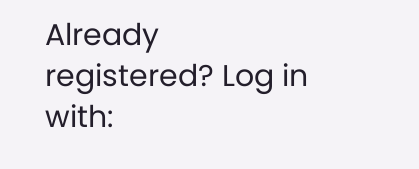Already registered? Log in with: